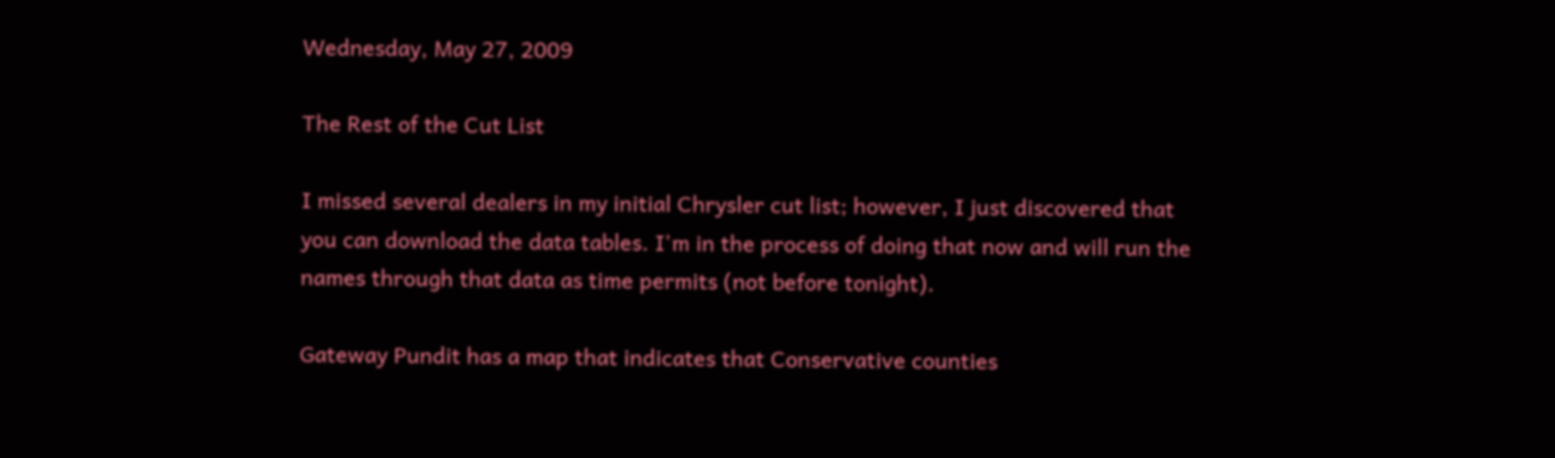Wednesday, May 27, 2009

The Rest of the Cut List

I missed several dealers in my initial Chrysler cut list; however, I just discovered that you can download the data tables. I'm in the process of doing that now and will run the names through that data as time permits (not before tonight).

Gateway Pundit has a map that indicates that Conservative counties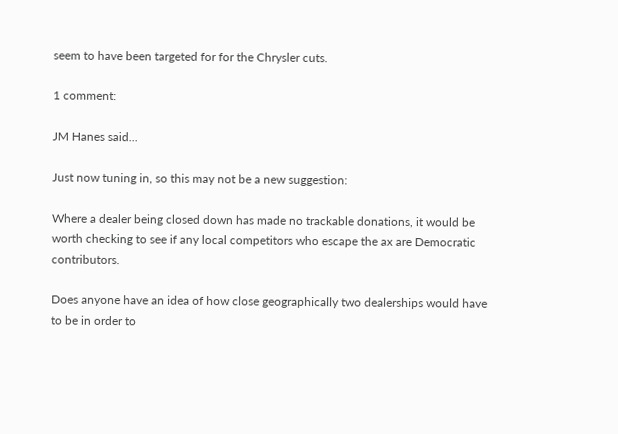seem to have been targeted for for the Chrysler cuts.

1 comment:

JM Hanes said...

Just now tuning in, so this may not be a new suggestion:

Where a dealer being closed down has made no trackable donations, it would be worth checking to see if any local competitors who escape the ax are Democratic contributors.

Does anyone have an idea of how close geographically two dealerships would have to be in order to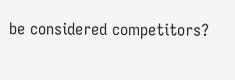be considered competitors?